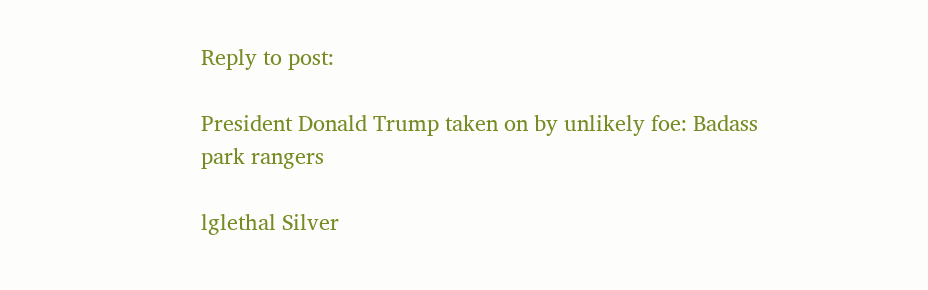Reply to post:

President Donald Trump taken on by unlikely foe: Badass park rangers

lglethal Silver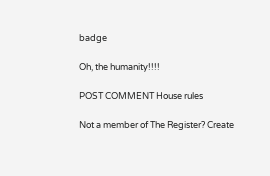badge

Oh, the humanity!!!!

POST COMMENT House rules

Not a member of The Register? Create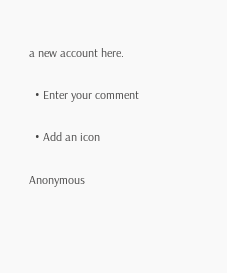a new account here.

  • Enter your comment

  • Add an icon

Anonymous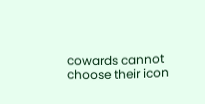cowards cannot choose their icon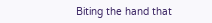Biting the hand that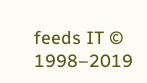feeds IT © 1998–2019